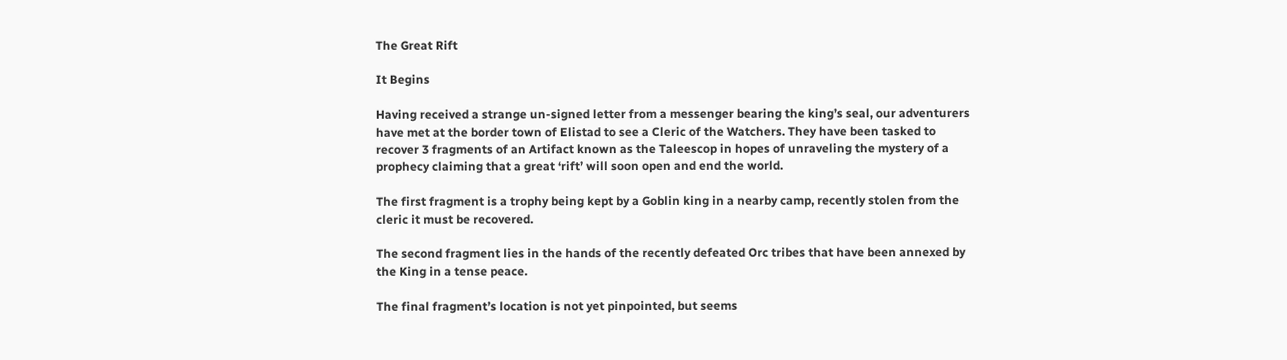The Great Rift

It Begins

Having received a strange un-signed letter from a messenger bearing the king’s seal, our adventurers have met at the border town of Elistad to see a Cleric of the Watchers. They have been tasked to recover 3 fragments of an Artifact known as the Taleescop in hopes of unraveling the mystery of a prophecy claiming that a great ‘rift’ will soon open and end the world.

The first fragment is a trophy being kept by a Goblin king in a nearby camp, recently stolen from the cleric it must be recovered.

The second fragment lies in the hands of the recently defeated Orc tribes that have been annexed by the King in a tense peace.

The final fragment’s location is not yet pinpointed, but seems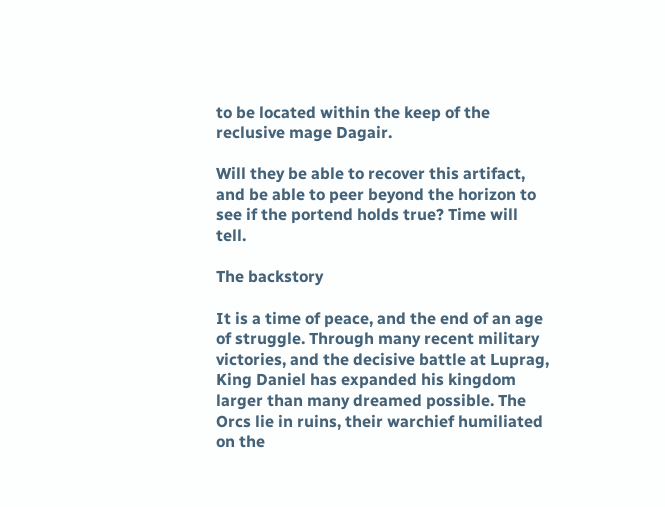to be located within the keep of the reclusive mage Dagair.

Will they be able to recover this artifact, and be able to peer beyond the horizon to see if the portend holds true? Time will tell.

The backstory

It is a time of peace, and the end of an age of struggle. Through many recent military victories, and the decisive battle at Luprag, King Daniel has expanded his kingdom larger than many dreamed possible. The Orcs lie in ruins, their warchief humiliated on the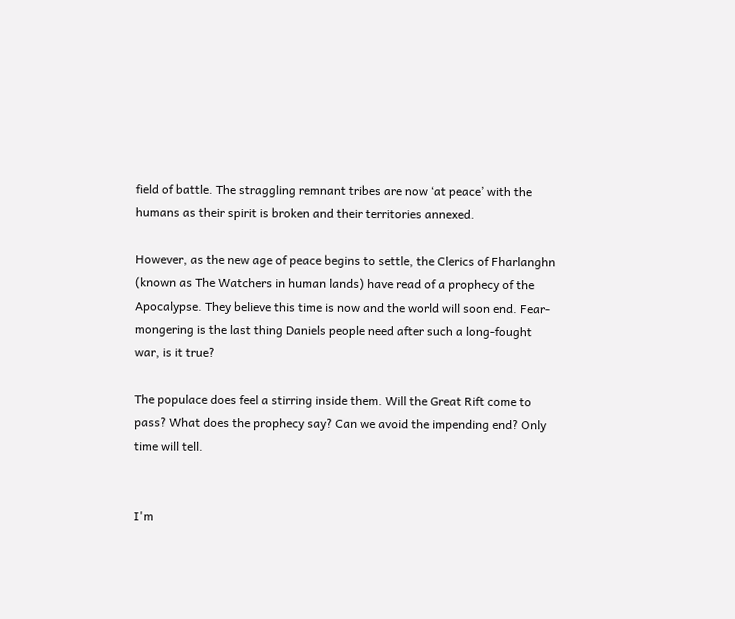field of battle. The straggling remnant tribes are now ‘at peace’ with the humans as their spirit is broken and their territories annexed.

However, as the new age of peace begins to settle, the Clerics of Fharlanghn (known as The Watchers in human lands) have read of a prophecy of the Apocalypse. They believe this time is now and the world will soon end. Fear-mongering is the last thing Daniels people need after such a long-fought war, is it true?

The populace does feel a stirring inside them. Will the Great Rift come to pass? What does the prophecy say? Can we avoid the impending end? Only time will tell.


I'm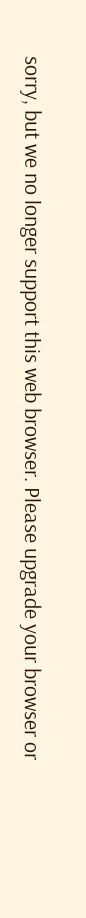sorry, but we no longer support this web browser. Please upgrade your browser or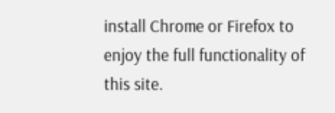install Chrome or Firefox to enjoy the full functionality of this site.